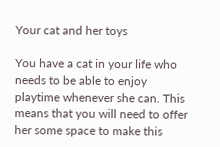Your cat and her toys

You have a cat in your life who needs to be able to enjoy playtime whenever she can. This means that you will need to offer her some space to make this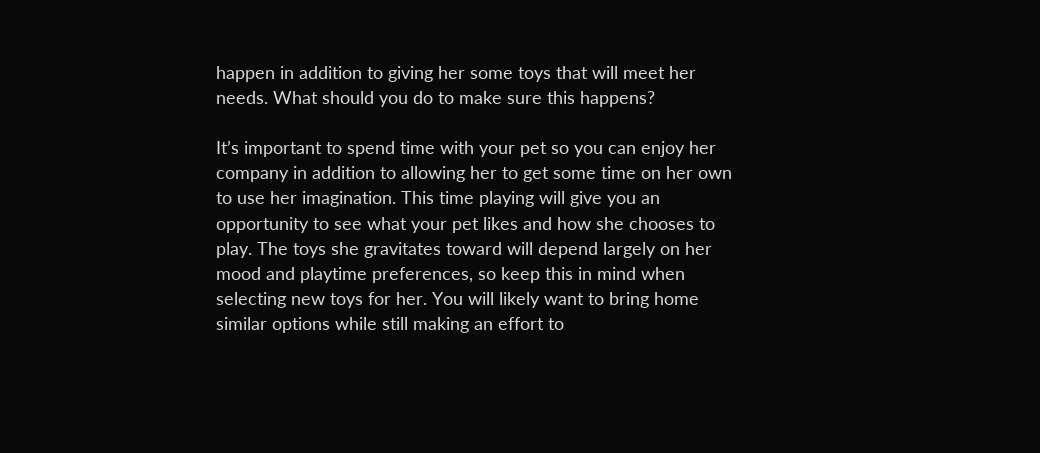happen in addition to giving her some toys that will meet her needs. What should you do to make sure this happens?

It’s important to spend time with your pet so you can enjoy her company in addition to allowing her to get some time on her own to use her imagination. This time playing will give you an opportunity to see what your pet likes and how she chooses to play. The toys she gravitates toward will depend largely on her mood and playtime preferences, so keep this in mind when selecting new toys for her. You will likely want to bring home similar options while still making an effort to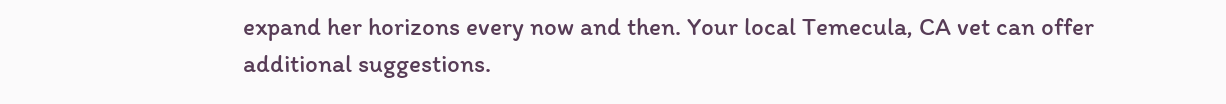expand her horizons every now and then. Your local Temecula, CA vet can offer additional suggestions.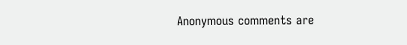Anonymous comments are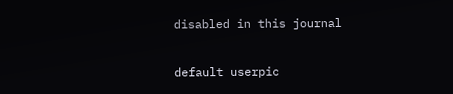disabled in this journal

default userpic